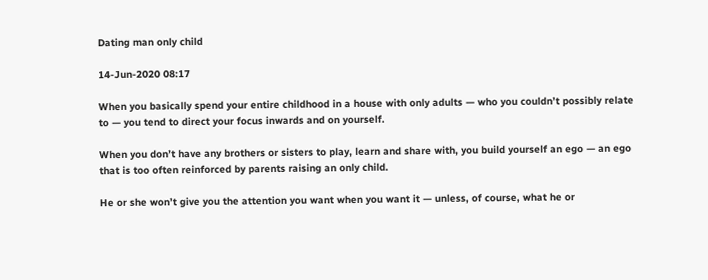Dating man only child

14-Jun-2020 08:17

When you basically spend your entire childhood in a house with only adults — who you couldn’t possibly relate to — you tend to direct your focus inwards and on yourself.

When you don’t have any brothers or sisters to play, learn and share with, you build yourself an ego — an ego that is too often reinforced by parents raising an only child.

He or she won’t give you the attention you want when you want it — unless, of course, what he or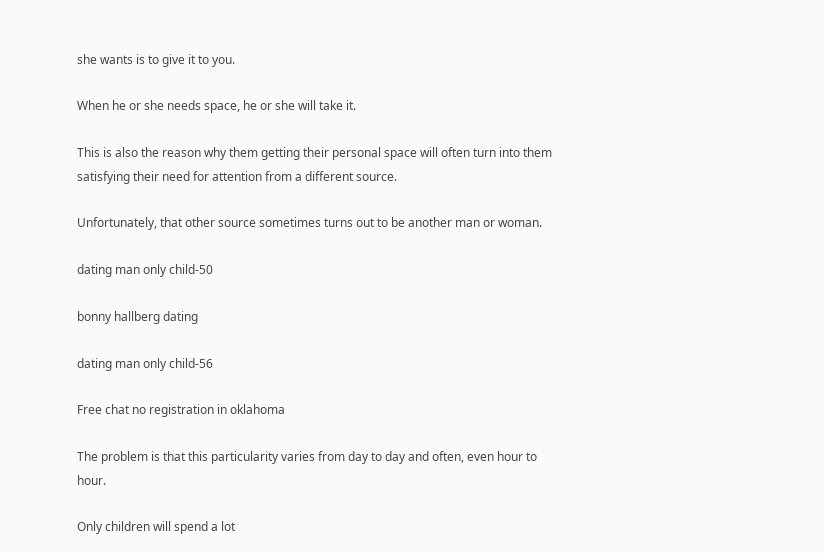she wants is to give it to you.

When he or she needs space, he or she will take it.

This is also the reason why them getting their personal space will often turn into them satisfying their need for attention from a different source.

Unfortunately, that other source sometimes turns out to be another man or woman.

dating man only child-50

bonny hallberg dating

dating man only child-56

Free chat no registration in oklahoma

The problem is that this particularity varies from day to day and often, even hour to hour.

Only children will spend a lot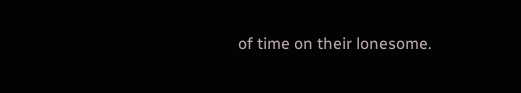of time on their lonesome.